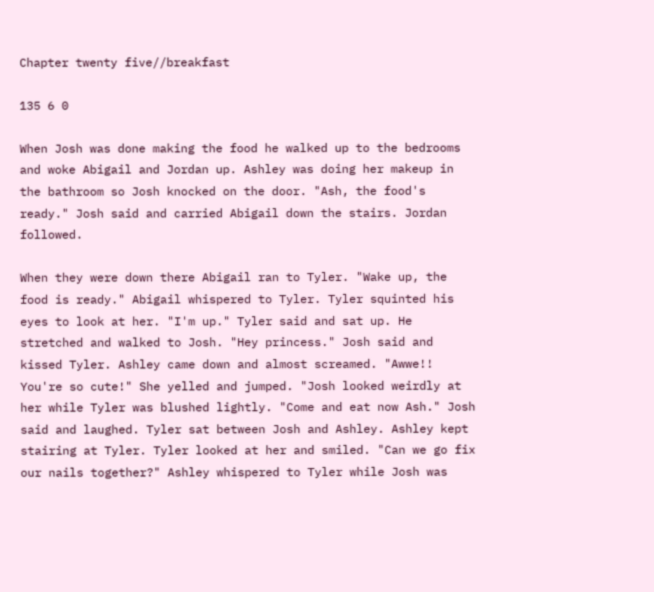Chapter twenty five//breakfast

135 6 0

When Josh was done making the food he walked up to the bedrooms and woke Abigail and Jordan up. Ashley was doing her makeup in the bathroom so Josh knocked on the door. "Ash, the food's ready." Josh said and carried Abigail down the stairs. Jordan followed.

When they were down there Abigail ran to Tyler. "Wake up, the food is ready." Abigail whispered to Tyler. Tyler squinted his eyes to look at her. "I'm up." Tyler said and sat up. He stretched and walked to Josh. "Hey princess." Josh said and kissed Tyler. Ashley came down and almost screamed. "Awwe!! You're so cute!" She yelled and jumped. "Josh looked weirdly at her while Tyler was blushed lightly. "Come and eat now Ash." Josh said and laughed. Tyler sat between Josh and Ashley. Ashley kept stairing at Tyler. Tyler looked at her and smiled. "Can we go fix our nails together?" Ashley whispered to Tyler while Josh was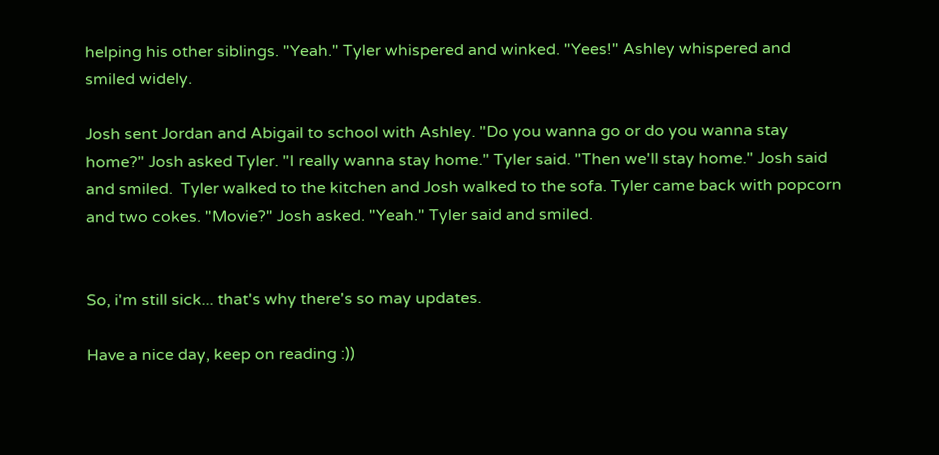helping his other siblings. "Yeah." Tyler whispered and winked. "Yees!" Ashley whispered and smiled widely.

Josh sent Jordan and Abigail to school with Ashley. "Do you wanna go or do you wanna stay home?" Josh asked Tyler. "I really wanna stay home." Tyler said. "Then we'll stay home." Josh said and smiled.  Tyler walked to the kitchen and Josh walked to the sofa. Tyler came back with popcorn and two cokes. "Movie?" Josh asked. "Yeah." Tyler said and smiled.


So, i'm still sick... that's why there's so may updates.

Have a nice day, keep on reading :))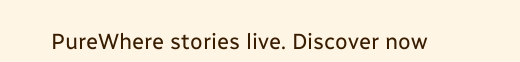PureWhere stories live. Discover now